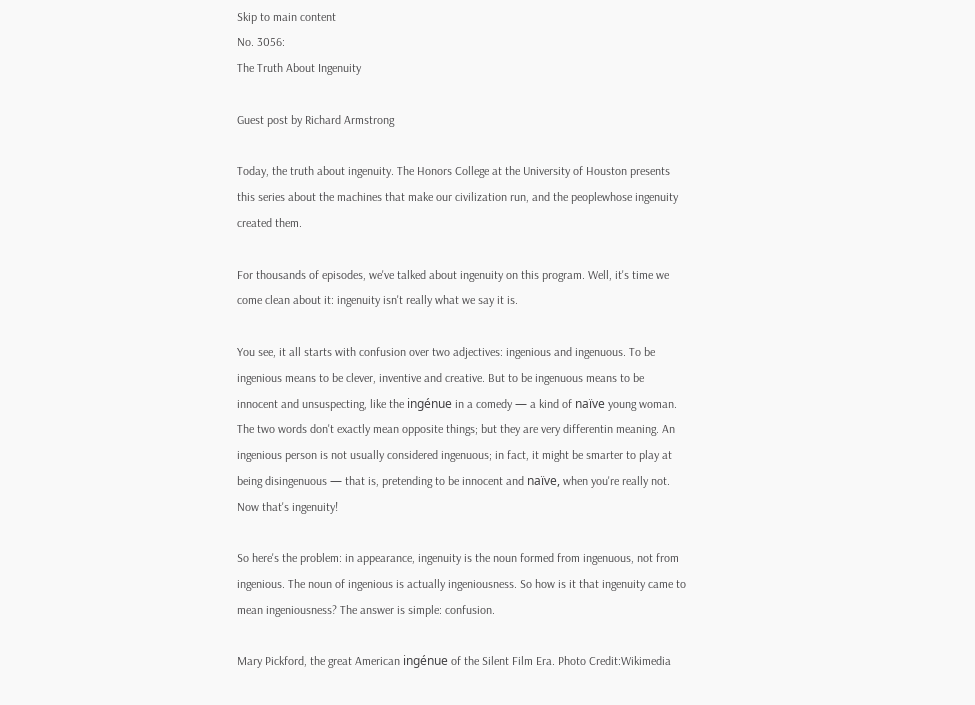Skip to main content
No. 3056:
The Truth About Ingenuity

Guest post by Richard Armstrong

Today, the truth about ingenuity. The Honors College at the University of Houston presents this series about the machines that make our civilization run, and the peoplewhose ingenuity created them.

For thousands of episodes, we've talked about ingenuity on this program. Well, it's time we come clean about it: ingenuity isn't really what we say it is.

You see, it all starts with confusion over two adjectives: ingenious and ingenuous. To be ingenious means to be clever, inventive and creative. But to be ingenuous means to be innocent and unsuspecting, like the ingénue in a comedy — a kind of naïve young woman. The two words don't exactly mean opposite things; but they are very differentin meaning. An ingenious person is not usually considered ingenuous; in fact, it might be smarter to play at being disingenuous — that is, pretending to be innocent and naïve, when you're really not. Now that's ingenuity!

So here's the problem: in appearance, ingenuity is the noun formed from ingenuous, not from ingenious. The noun of ingenious is actually ingeniousness. So how is it that ingenuity came to mean ingeniousness? The answer is simple: confusion.

Mary Pickford, the great American ingénue of the Silent Film Era. Photo Credit:Wikimedia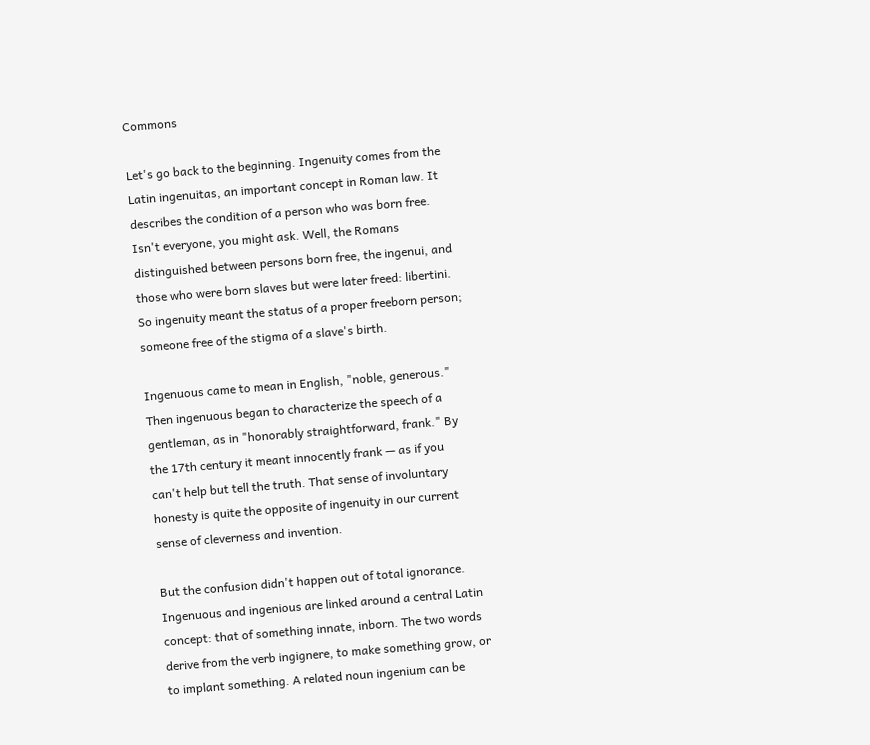Commons

Let's go back to the beginning. Ingenuity comes from the Latin ingenuitas, an important concept in Roman law. It describes the condition of a person who was born free. Isn't everyone, you might ask. Well, the Romans distinguished between persons born free, the ingenui, and those who were born slaves but were later freed: libertini. So ingenuity meant the status of a proper freeborn person; someone free of the stigma of a slave's birth.

Ingenuous came to mean in English, "noble, generous." Then ingenuous began to characterize the speech of a gentleman, as in "honorably straightforward, frank." By the 17th century it meant innocently frank — as if you can't help but tell the truth. That sense of involuntary honesty is quite the opposite of ingenuity in our current sense of cleverness and invention.

But the confusion didn't happen out of total ignorance. Ingenuous and ingenious are linked around a central Latin concept: that of something innate, inborn. The two words derive from the verb ingignere, to make something grow, or to implant something. A related noun ingenium can be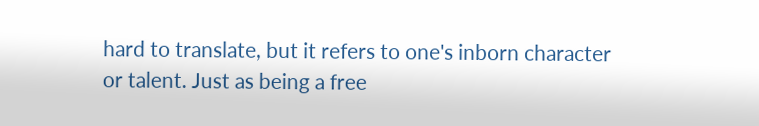hard to translate, but it refers to one's inborn character or talent. Just as being a free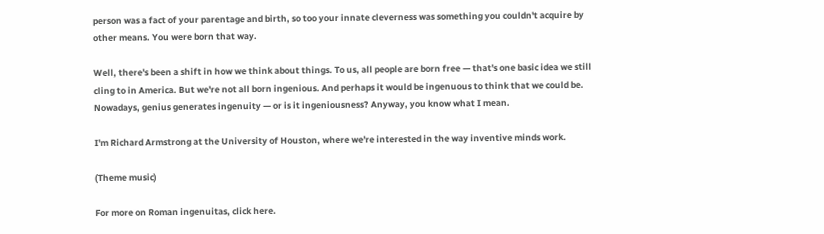person was a fact of your parentage and birth, so too your innate cleverness was something you couldn't acquire by other means. You were born that way.

Well, there's been a shift in how we think about things. To us, all people are born free — that's one basic idea we still cling to in America. But we're not all born ingenious. And perhaps it would be ingenuous to think that we could be. Nowadays, genius generates ingenuity — or is it ingeniousness? Anyway, you know what I mean.

I'm Richard Armstrong at the University of Houston, where we're interested in the way inventive minds work.

(Theme music)

For more on Roman ingenuitas, click here.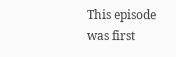This episode was first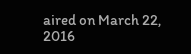aired on March 22, 2016